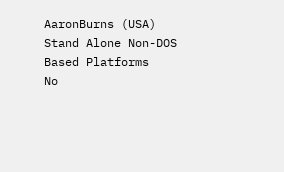AaronBurns (USA)
Stand Alone Non-DOS Based Platforms
No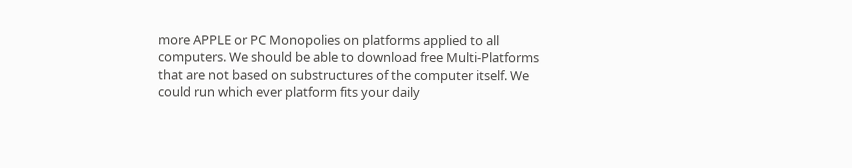more APPLE or PC Monopolies on platforms applied to all computers. We should be able to download free Multi-Platforms that are not based on substructures of the computer itself. We could run which ever platform fits your daily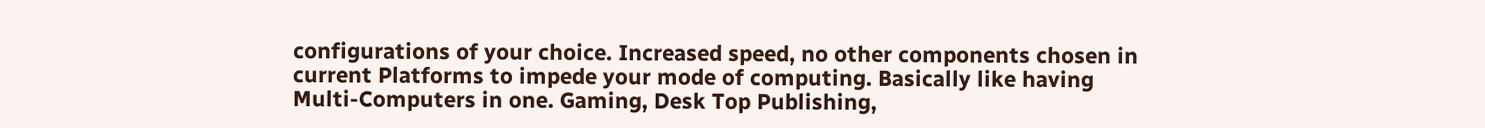configurations of your choice. Increased speed, no other components chosen in current Platforms to impede your mode of computing. Basically like having Multi-Computers in one. Gaming, Desk Top Publishing,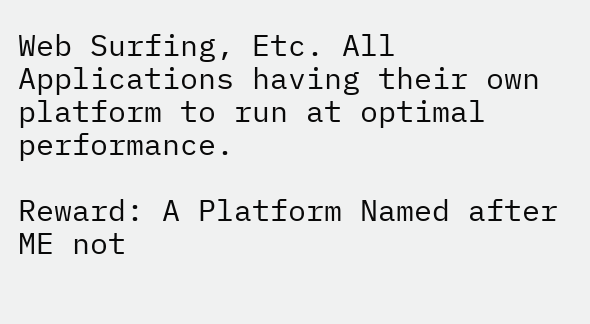Web Surfing, Etc. All Applications having their own platform to run at optimal performance.

Reward: A Platform Named after ME not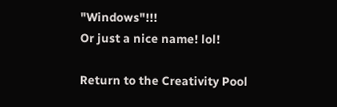"Windows"!!!
Or just a nice name! lol!

Return to the Creativity Pool